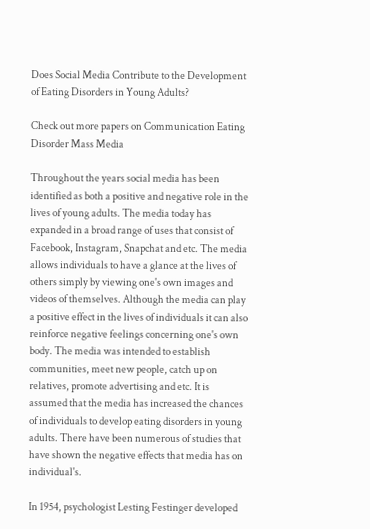Does Social Media Contribute to the Development of Eating Disorders in Young Adults?

Check out more papers on Communication Eating Disorder Mass Media

Throughout the years social media has been identified as both a positive and negative role in the lives of young adults. The media today has expanded in a broad range of uses that consist of Facebook, Instagram, Snapchat and etc. The media allows individuals to have a glance at the lives of others simply by viewing one's own images and videos of themselves. Although the media can play a positive effect in the lives of individuals it can also reinforce negative feelings concerning one's own body. The media was intended to establish communities, meet new people, catch up on relatives, promote advertising and etc. It is assumed that the media has increased the chances of individuals to develop eating disorders in young adults. There have been numerous of studies that have shown the negative effects that media has on individual's.

In 1954, psychologist Lesting Festinger developed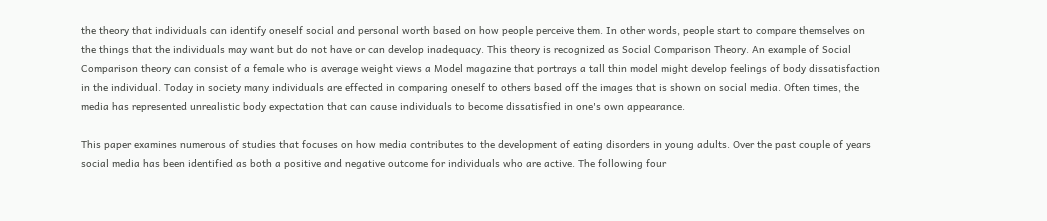the theory that individuals can identify oneself social and personal worth based on how people perceive them. In other words, people start to compare themselves on the things that the individuals may want but do not have or can develop inadequacy. This theory is recognized as Social Comparison Theory. An example of Social Comparison theory can consist of a female who is average weight views a Model magazine that portrays a tall thin model might develop feelings of body dissatisfaction in the individual. Today in society many individuals are effected in comparing oneself to others based off the images that is shown on social media. Often times, the media has represented unrealistic body expectation that can cause individuals to become dissatisfied in one's own appearance.

This paper examines numerous of studies that focuses on how media contributes to the development of eating disorders in young adults. Over the past couple of years social media has been identified as both a positive and negative outcome for individuals who are active. The following four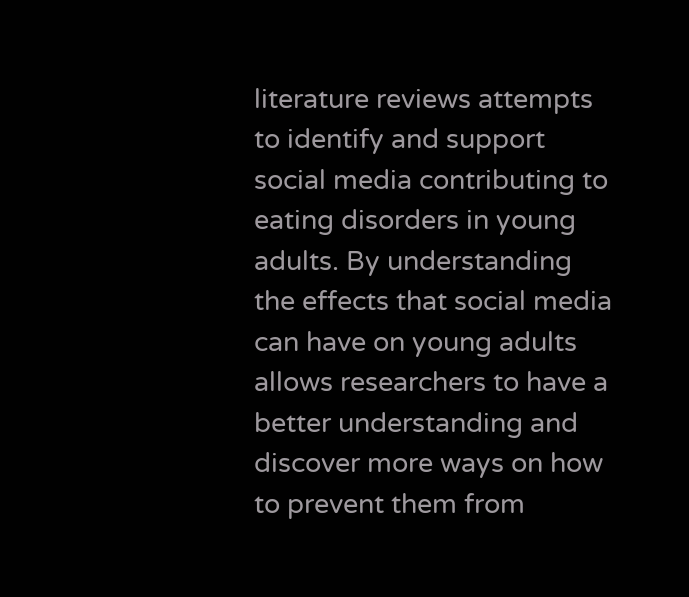literature reviews attempts to identify and support social media contributing to eating disorders in young adults. By understanding the effects that social media can have on young adults allows researchers to have a better understanding and discover more ways on how to prevent them from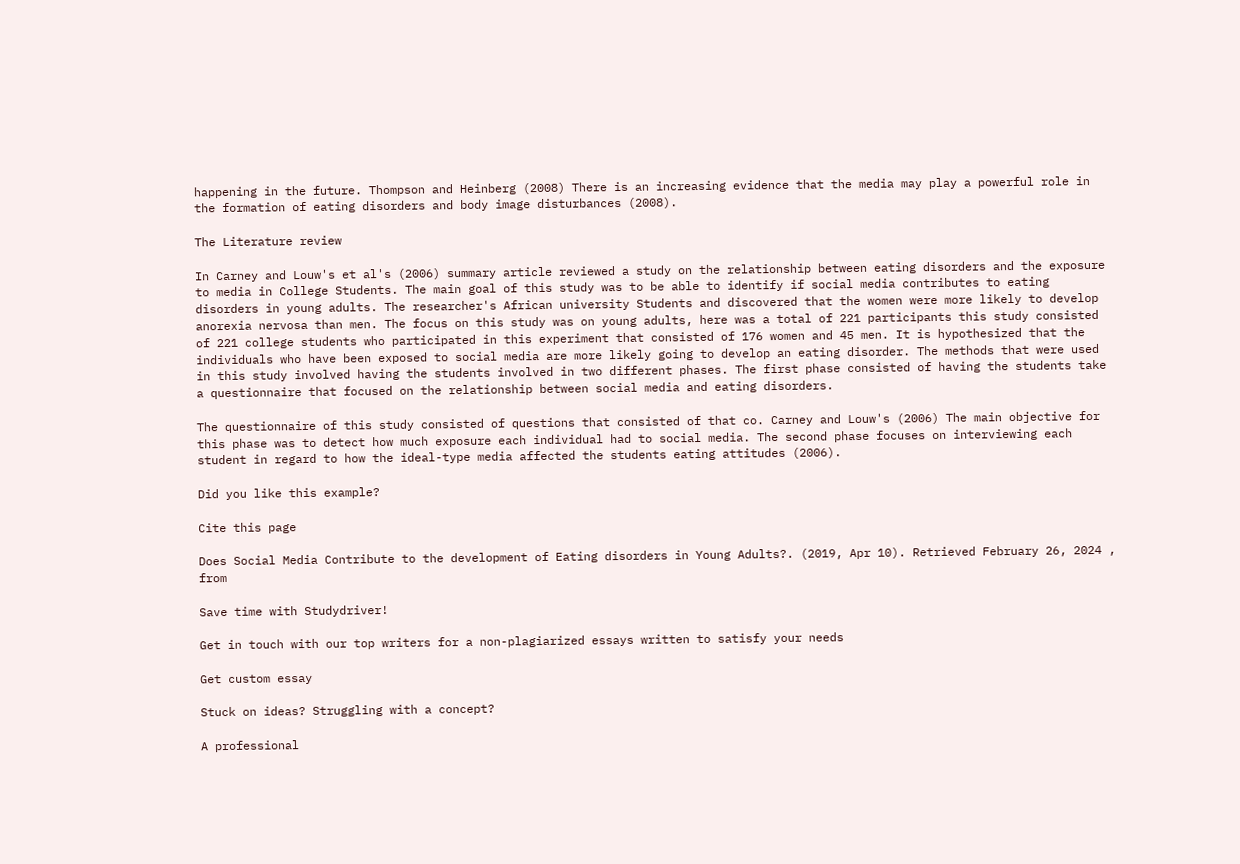happening in the future. Thompson and Heinberg (2008) There is an increasing evidence that the media may play a powerful role in the formation of eating disorders and body image disturbances (2008).

The Literature review

In Carney and Louw's et al's (2006) summary article reviewed a study on the relationship between eating disorders and the exposure to media in College Students. The main goal of this study was to be able to identify if social media contributes to eating disorders in young adults. The researcher's African university Students and discovered that the women were more likely to develop anorexia nervosa than men. The focus on this study was on young adults, here was a total of 221 participants this study consisted of 221 college students who participated in this experiment that consisted of 176 women and 45 men. It is hypothesized that the individuals who have been exposed to social media are more likely going to develop an eating disorder. The methods that were used in this study involved having the students involved in two different phases. The first phase consisted of having the students take a questionnaire that focused on the relationship between social media and eating disorders.

The questionnaire of this study consisted of questions that consisted of that co. Carney and Louw's (2006) The main objective for this phase was to detect how much exposure each individual had to social media. The second phase focuses on interviewing each student in regard to how the ideal-type media affected the students eating attitudes (2006).

Did you like this example?

Cite this page

Does Social Media Contribute to the development of Eating disorders in Young Adults?. (2019, Apr 10). Retrieved February 26, 2024 , from

Save time with Studydriver!

Get in touch with our top writers for a non-plagiarized essays written to satisfy your needs

Get custom essay

Stuck on ideas? Struggling with a concept?

A professional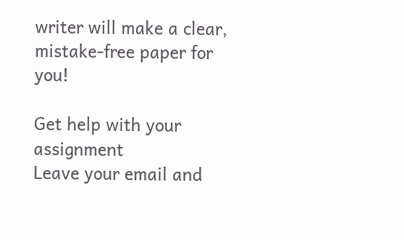writer will make a clear, mistake-free paper for you!

Get help with your assignment
Leave your email and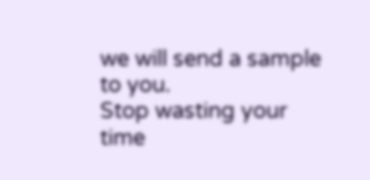we will send a sample to you.
Stop wasting your time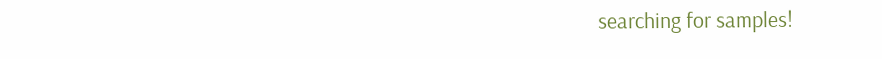searching for samples!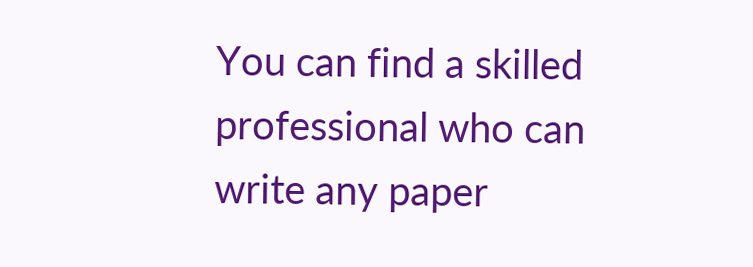You can find a skilled professional who can write any paper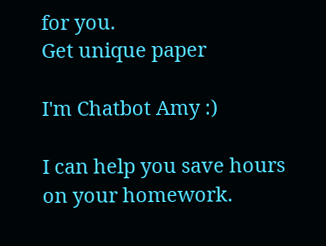for you.
Get unique paper

I'm Chatbot Amy :)

I can help you save hours on your homework.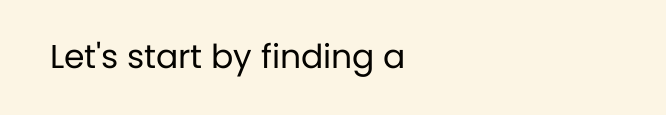Let's start by finding a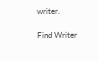writer.

Find Writer